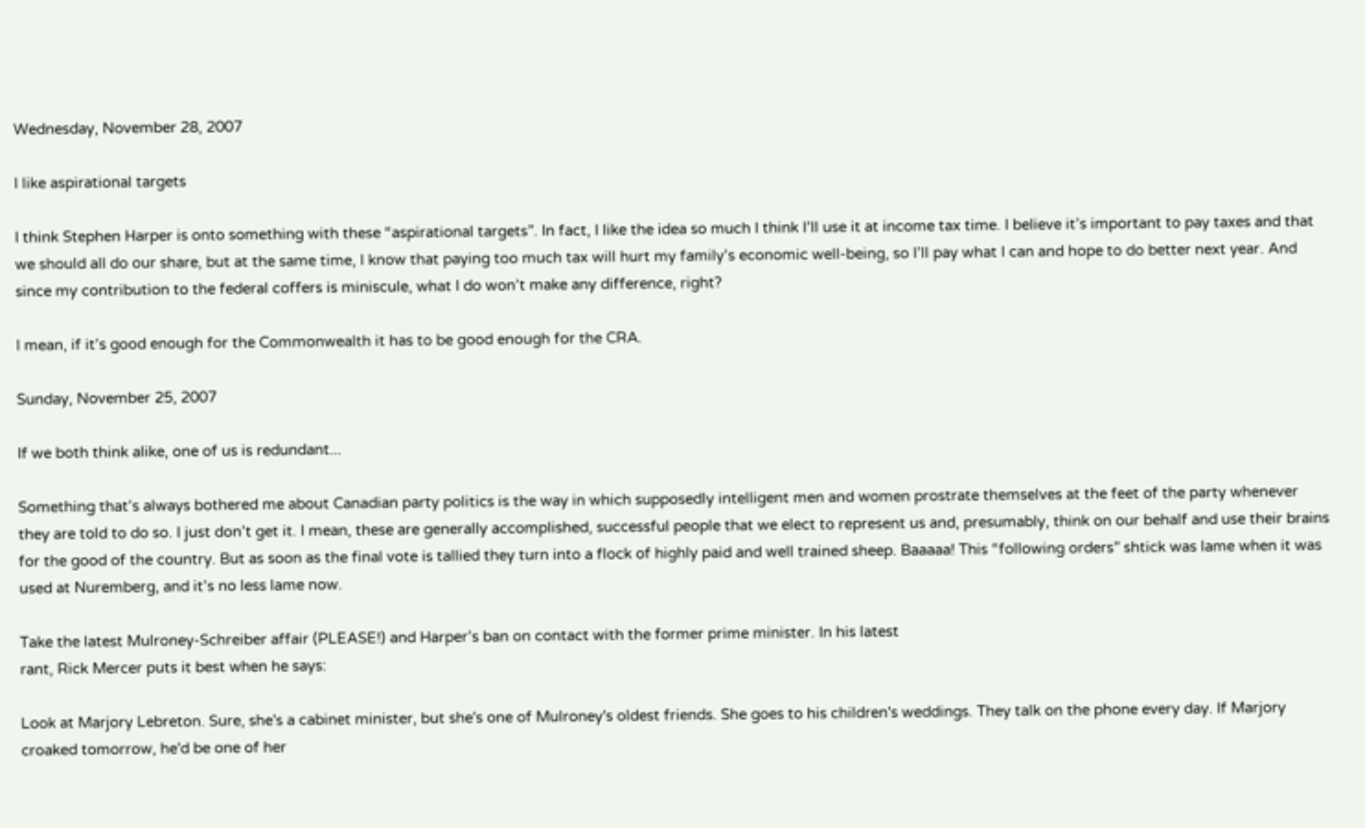Wednesday, November 28, 2007

I like aspirational targets

I think Stephen Harper is onto something with these “aspirational targets”. In fact, I like the idea so much I think I’ll use it at income tax time. I believe it’s important to pay taxes and that we should all do our share, but at the same time, I know that paying too much tax will hurt my family’s economic well-being, so I’ll pay what I can and hope to do better next year. And since my contribution to the federal coffers is miniscule, what I do won’t make any difference, right?

I mean, if it’s good enough for the Commonwealth it has to be good enough for the CRA.

Sunday, November 25, 2007

If we both think alike, one of us is redundant...

Something that’s always bothered me about Canadian party politics is the way in which supposedly intelligent men and women prostrate themselves at the feet of the party whenever they are told to do so. I just don’t get it. I mean, these are generally accomplished, successful people that we elect to represent us and, presumably, think on our behalf and use their brains for the good of the country. But as soon as the final vote is tallied they turn into a flock of highly paid and well trained sheep. Baaaaa! This “following orders” shtick was lame when it was used at Nuremberg, and it’s no less lame now.

Take the latest Mulroney-Schreiber affair (PLEASE!) and Harper’s ban on contact with the former prime minister. In his latest
rant, Rick Mercer puts it best when he says:

Look at Marjory Lebreton. Sure, she's a cabinet minister, but she's one of Mulroney's oldest friends. She goes to his children's weddings. They talk on the phone every day. If Marjory croaked tomorrow, he'd be one of her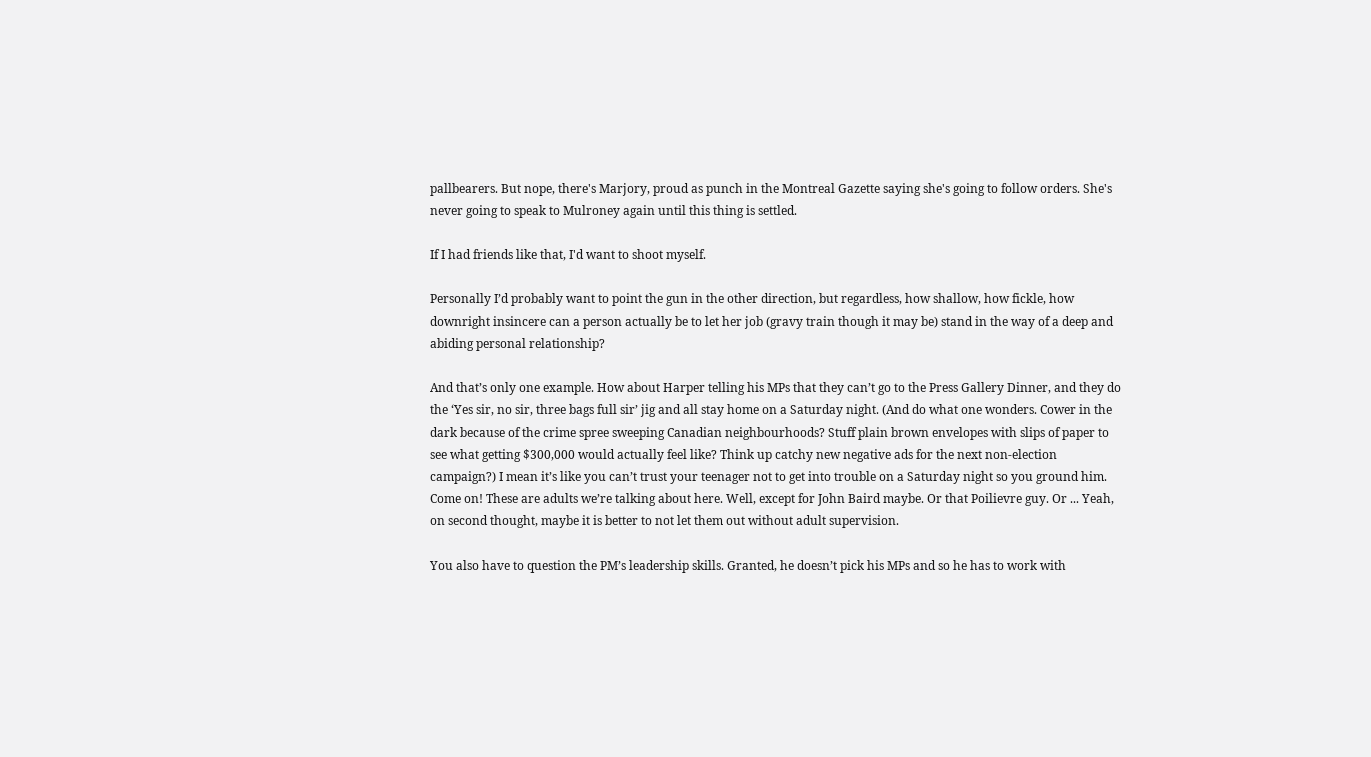pallbearers. But nope, there's Marjory, proud as punch in the Montreal Gazette saying she's going to follow orders. She's never going to speak to Mulroney again until this thing is settled.

If I had friends like that, I'd want to shoot myself.

Personally I’d probably want to point the gun in the other direction, but regardless, how shallow, how fickle, how downright insincere can a person actually be to let her job (gravy train though it may be) stand in the way of a deep and abiding personal relationship?

And that’s only one example. How about Harper telling his MPs that they can’t go to the Press Gallery Dinner, and they do the ‘Yes sir, no sir, three bags full sir’ jig and all stay home on a Saturday night. (And do what one wonders. Cower in the dark because of the crime spree sweeping Canadian neighbourhoods? Stuff plain brown envelopes with slips of paper to see what getting $300,000 would actually feel like? Think up catchy new negative ads for the next non-election campaign?) I mean it’s like you can’t trust your teenager not to get into trouble on a Saturday night so you ground him. Come on! These are adults we’re talking about here. Well, except for John Baird maybe. Or that Poilievre guy. Or ... Yeah, on second thought, maybe it is better to not let them out without adult supervision.

You also have to question the PM’s leadership skills. Granted, he doesn’t pick his MPs and so he has to work with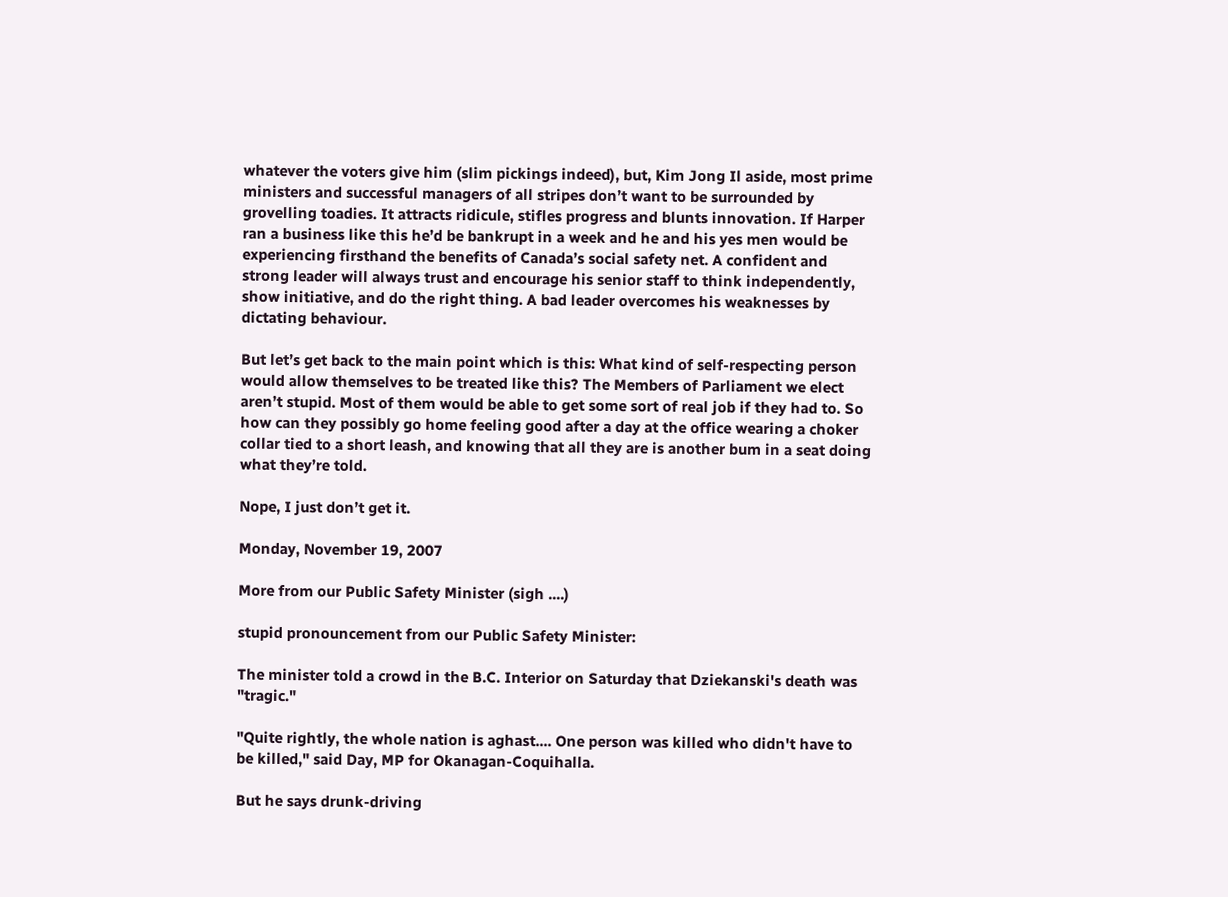whatever the voters give him (slim pickings indeed), but, Kim Jong Il aside, most prime ministers and successful managers of all stripes don’t want to be surrounded by grovelling toadies. It attracts ridicule, stifles progress and blunts innovation. If Harper ran a business like this he’d be bankrupt in a week and he and his yes men would be experiencing firsthand the benefits of Canada’s social safety net. A confident and strong leader will always trust and encourage his senior staff to think independently, show initiative, and do the right thing. A bad leader overcomes his weaknesses by dictating behaviour.

But let’s get back to the main point which is this: What kind of self-respecting person would allow themselves to be treated like this? The Members of Parliament we elect aren’t stupid. Most of them would be able to get some sort of real job if they had to. So how can they possibly go home feeling good after a day at the office wearing a choker collar tied to a short leash, and knowing that all they are is another bum in a seat doing what they’re told.

Nope, I just don’t get it.

Monday, November 19, 2007

More from our Public Safety Minister (sigh ....)

stupid pronouncement from our Public Safety Minister:

The minister told a crowd in the B.C. Interior on Saturday that Dziekanski's death was "tragic."

"Quite rightly, the whole nation is aghast.... One person was killed who didn't have to be killed," said Day, MP for Okanagan-Coquihalla.

But he says drunk-driving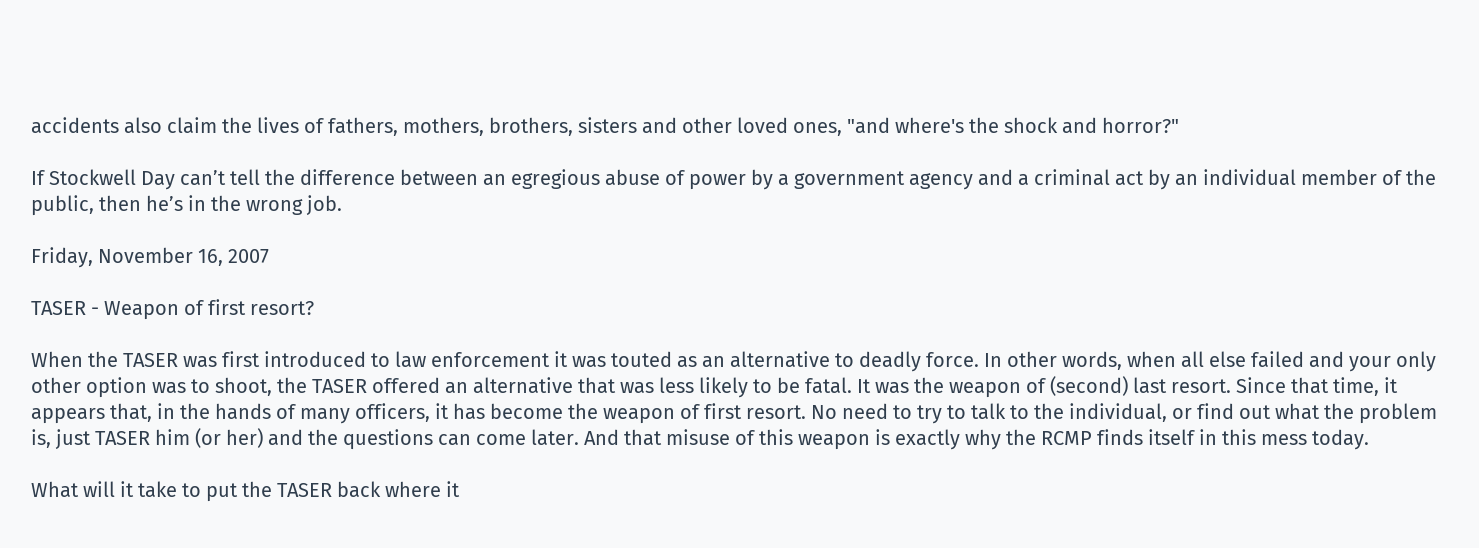accidents also claim the lives of fathers, mothers, brothers, sisters and other loved ones, "and where's the shock and horror?"

If Stockwell Day can’t tell the difference between an egregious abuse of power by a government agency and a criminal act by an individual member of the public, then he’s in the wrong job.

Friday, November 16, 2007

TASER - Weapon of first resort?

When the TASER was first introduced to law enforcement it was touted as an alternative to deadly force. In other words, when all else failed and your only other option was to shoot, the TASER offered an alternative that was less likely to be fatal. It was the weapon of (second) last resort. Since that time, it appears that, in the hands of many officers, it has become the weapon of first resort. No need to try to talk to the individual, or find out what the problem is, just TASER him (or her) and the questions can come later. And that misuse of this weapon is exactly why the RCMP finds itself in this mess today.

What will it take to put the TASER back where it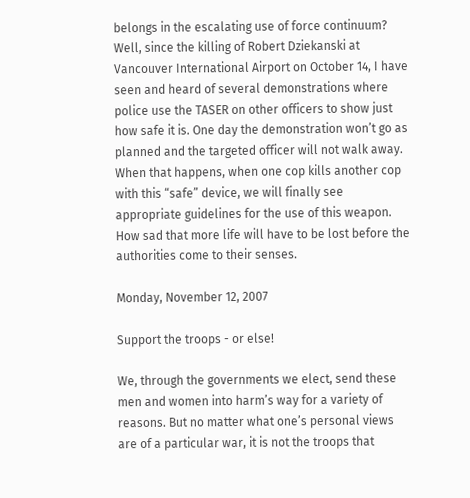belongs in the escalating use of force continuum? Well, since the killing of Robert Dziekanski at Vancouver International Airport on October 14, I have seen and heard of several demonstrations where police use the TASER on other officers to show just how safe it is. One day the demonstration won’t go as planned and the targeted officer will not walk away. When that happens, when one cop kills another cop with this “safe” device, we will finally see appropriate guidelines for the use of this weapon. How sad that more life will have to be lost before the authorities come to their senses.

Monday, November 12, 2007

Support the troops - or else!

We, through the governments we elect, send these men and women into harm’s way for a variety of reasons. But no matter what one’s personal views are of a particular war, it is not the troops that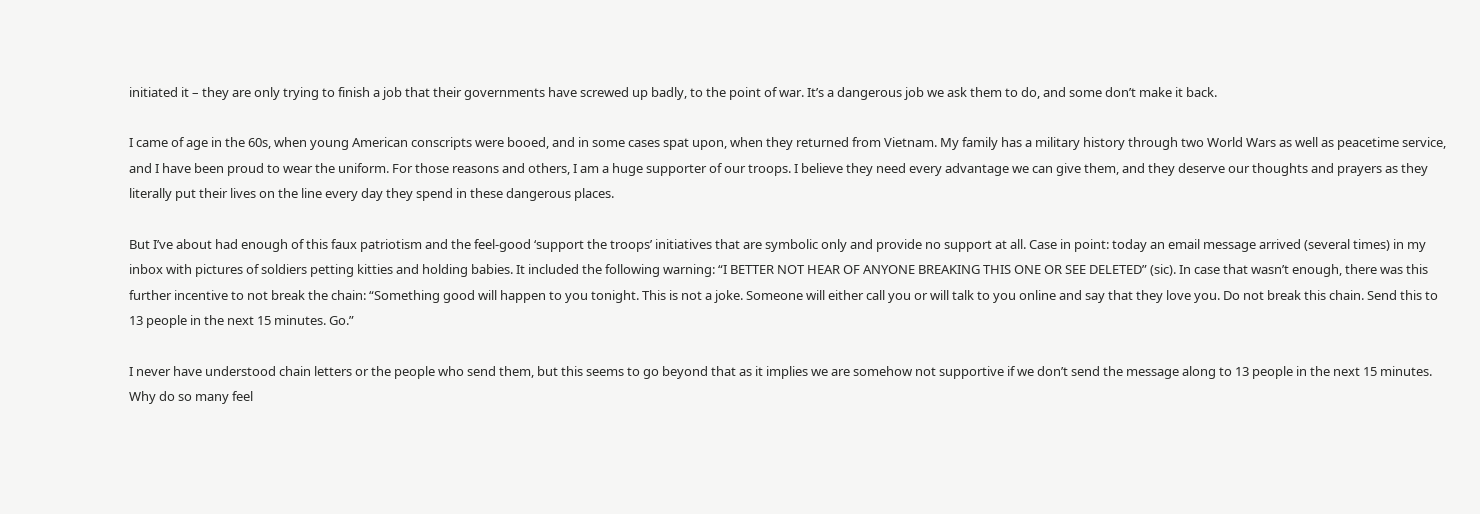initiated it – they are only trying to finish a job that their governments have screwed up badly, to the point of war. It’s a dangerous job we ask them to do, and some don’t make it back.

I came of age in the 60s, when young American conscripts were booed, and in some cases spat upon, when they returned from Vietnam. My family has a military history through two World Wars as well as peacetime service, and I have been proud to wear the uniform. For those reasons and others, I am a huge supporter of our troops. I believe they need every advantage we can give them, and they deserve our thoughts and prayers as they literally put their lives on the line every day they spend in these dangerous places.

But I’ve about had enough of this faux patriotism and the feel-good ‘support the troops’ initiatives that are symbolic only and provide no support at all. Case in point: today an email message arrived (several times) in my inbox with pictures of soldiers petting kitties and holding babies. It included the following warning: “I BETTER NOT HEAR OF ANYONE BREAKING THIS ONE OR SEE DELETED” (sic). In case that wasn’t enough, there was this further incentive to not break the chain: “Something good will happen to you tonight. This is not a joke. Someone will either call you or will talk to you online and say that they love you. Do not break this chain. Send this to 13 people in the next 15 minutes. Go.”

I never have understood chain letters or the people who send them, but this seems to go beyond that as it implies we are somehow not supportive if we don’t send the message along to 13 people in the next 15 minutes. Why do so many feel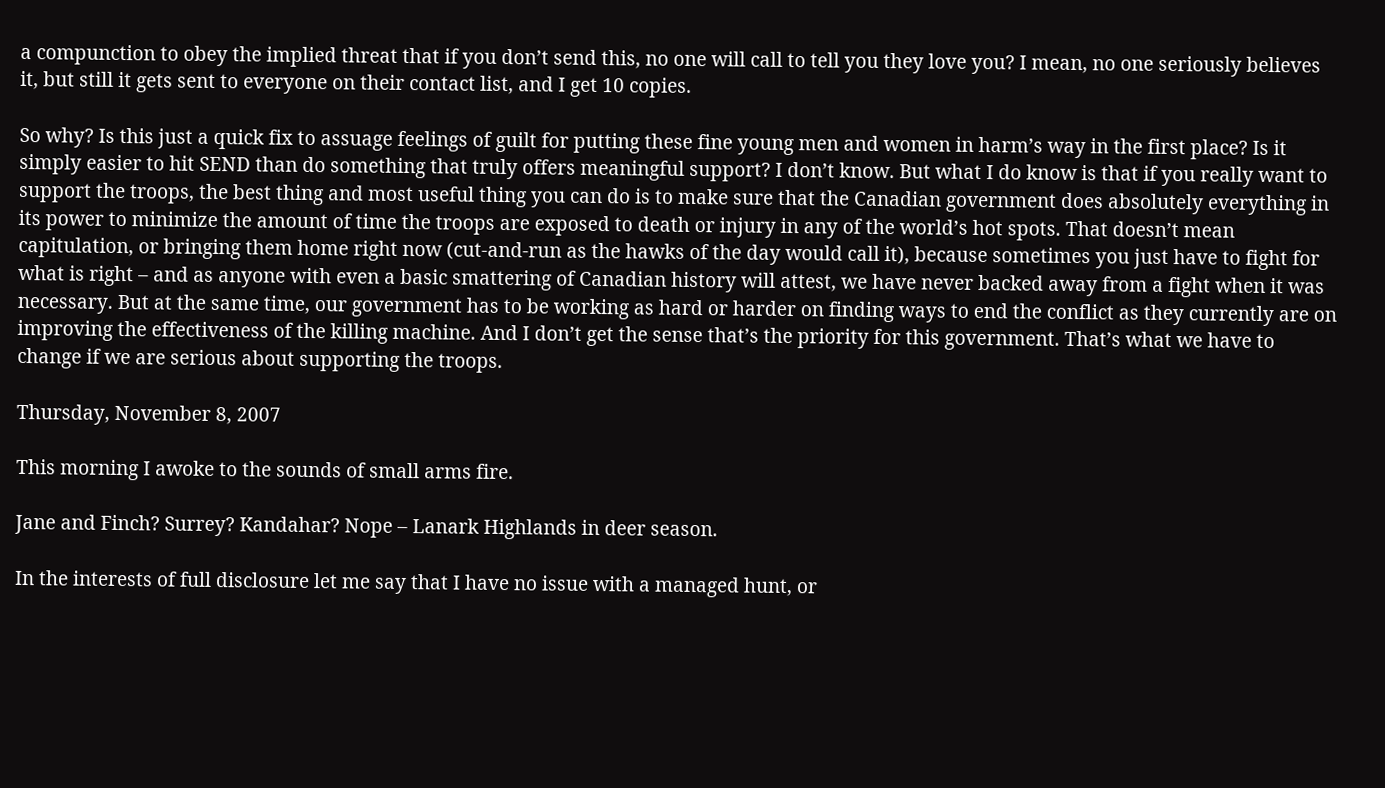a compunction to obey the implied threat that if you don’t send this, no one will call to tell you they love you? I mean, no one seriously believes it, but still it gets sent to everyone on their contact list, and I get 10 copies.

So why? Is this just a quick fix to assuage feelings of guilt for putting these fine young men and women in harm’s way in the first place? Is it simply easier to hit SEND than do something that truly offers meaningful support? I don’t know. But what I do know is that if you really want to support the troops, the best thing and most useful thing you can do is to make sure that the Canadian government does absolutely everything in its power to minimize the amount of time the troops are exposed to death or injury in any of the world’s hot spots. That doesn’t mean capitulation, or bringing them home right now (cut-and-run as the hawks of the day would call it), because sometimes you just have to fight for what is right – and as anyone with even a basic smattering of Canadian history will attest, we have never backed away from a fight when it was necessary. But at the same time, our government has to be working as hard or harder on finding ways to end the conflict as they currently are on improving the effectiveness of the killing machine. And I don’t get the sense that’s the priority for this government. That’s what we have to change if we are serious about supporting the troops.

Thursday, November 8, 2007

This morning I awoke to the sounds of small arms fire.

Jane and Finch? Surrey? Kandahar? Nope – Lanark Highlands in deer season.

In the interests of full disclosure let me say that I have no issue with a managed hunt, or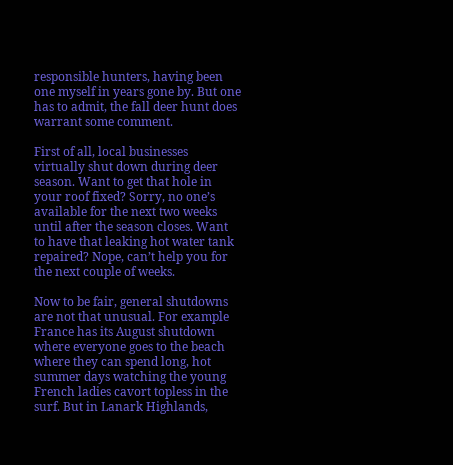responsible hunters, having been one myself in years gone by. But one has to admit, the fall deer hunt does warrant some comment.

First of all, local businesses virtually shut down during deer season. Want to get that hole in your roof fixed? Sorry, no one’s available for the next two weeks until after the season closes. Want to have that leaking hot water tank repaired? Nope, can’t help you for the next couple of weeks.

Now to be fair, general shutdowns are not that unusual. For example France has its August shutdown where everyone goes to the beach where they can spend long, hot summer days watching the young French ladies cavort topless in the surf. But in Lanark Highlands,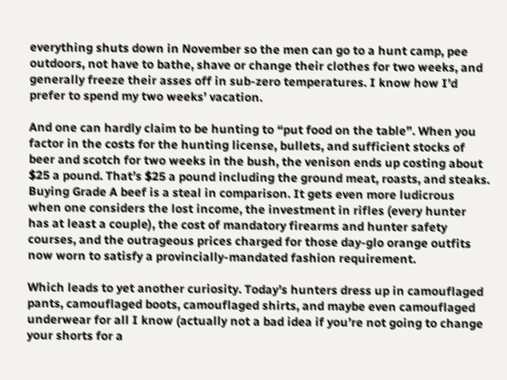everything shuts down in November so the men can go to a hunt camp, pee outdoors, not have to bathe, shave or change their clothes for two weeks, and generally freeze their asses off in sub-zero temperatures. I know how I’d prefer to spend my two weeks’ vacation.

And one can hardly claim to be hunting to “put food on the table”. When you factor in the costs for the hunting license, bullets, and sufficient stocks of beer and scotch for two weeks in the bush, the venison ends up costing about $25 a pound. That’s $25 a pound including the ground meat, roasts, and steaks. Buying Grade A beef is a steal in comparison. It gets even more ludicrous when one considers the lost income, the investment in rifles (every hunter has at least a couple), the cost of mandatory firearms and hunter safety courses, and the outrageous prices charged for those day-glo orange outfits now worn to satisfy a provincially-mandated fashion requirement.

Which leads to yet another curiosity. Today’s hunters dress up in camouflaged pants, camouflaged boots, camouflaged shirts, and maybe even camouflaged underwear for all I know (actually not a bad idea if you’re not going to change your shorts for a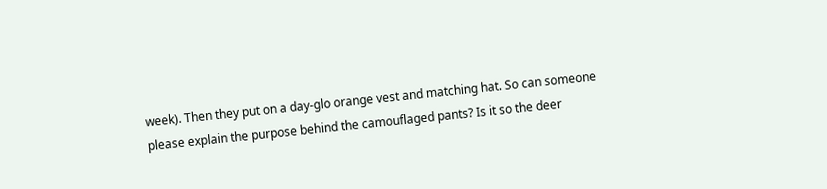week). Then they put on a day-glo orange vest and matching hat. So can someone please explain the purpose behind the camouflaged pants? Is it so the deer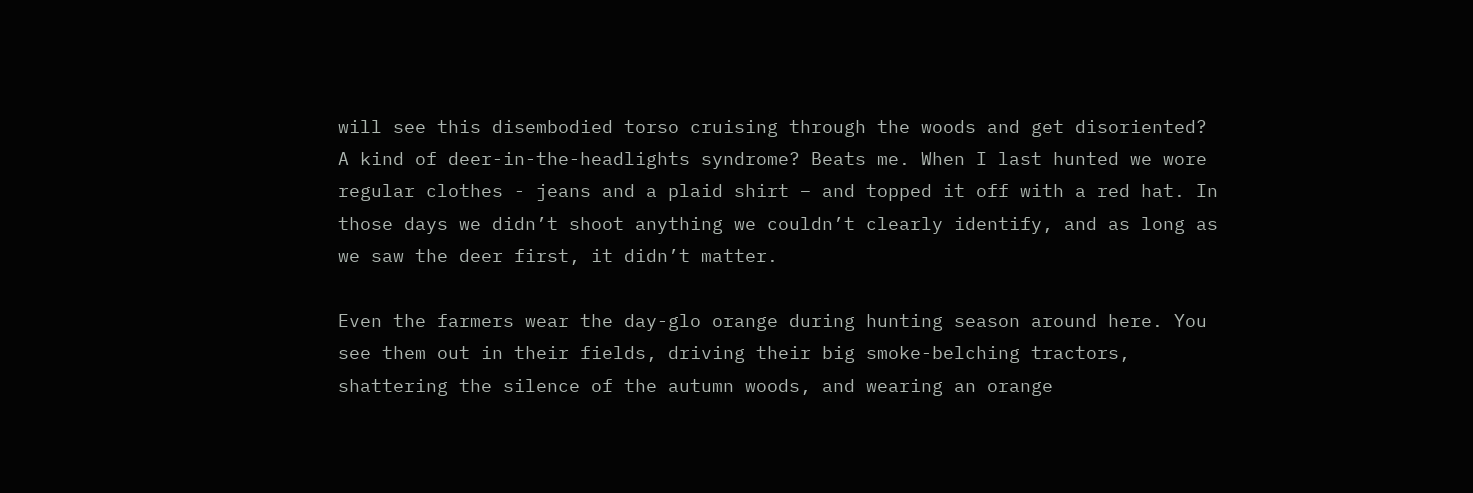will see this disembodied torso cruising through the woods and get disoriented? A kind of deer-in-the-headlights syndrome? Beats me. When I last hunted we wore regular clothes - jeans and a plaid shirt – and topped it off with a red hat. In those days we didn’t shoot anything we couldn’t clearly identify, and as long as we saw the deer first, it didn’t matter.

Even the farmers wear the day-glo orange during hunting season around here. You see them out in their fields, driving their big smoke-belching tractors, shattering the silence of the autumn woods, and wearing an orange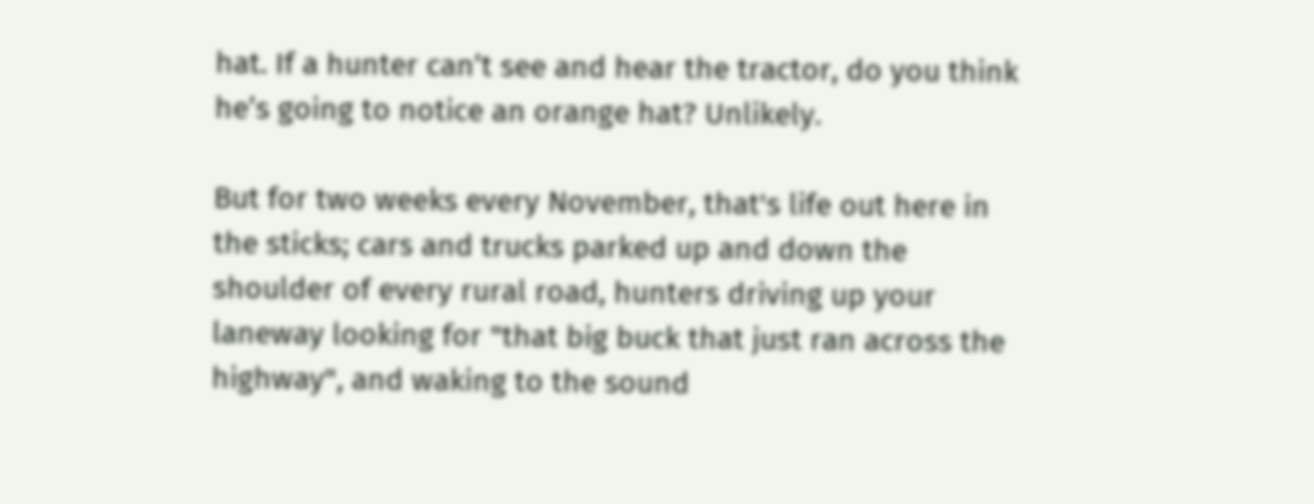hat. If a hunter can’t see and hear the tractor, do you think he’s going to notice an orange hat? Unlikely.

But for two weeks every November, that's life out here in the sticks; cars and trucks parked up and down the shoulder of every rural road, hunters driving up your laneway looking for "that big buck that just ran across the highway", and waking to the sound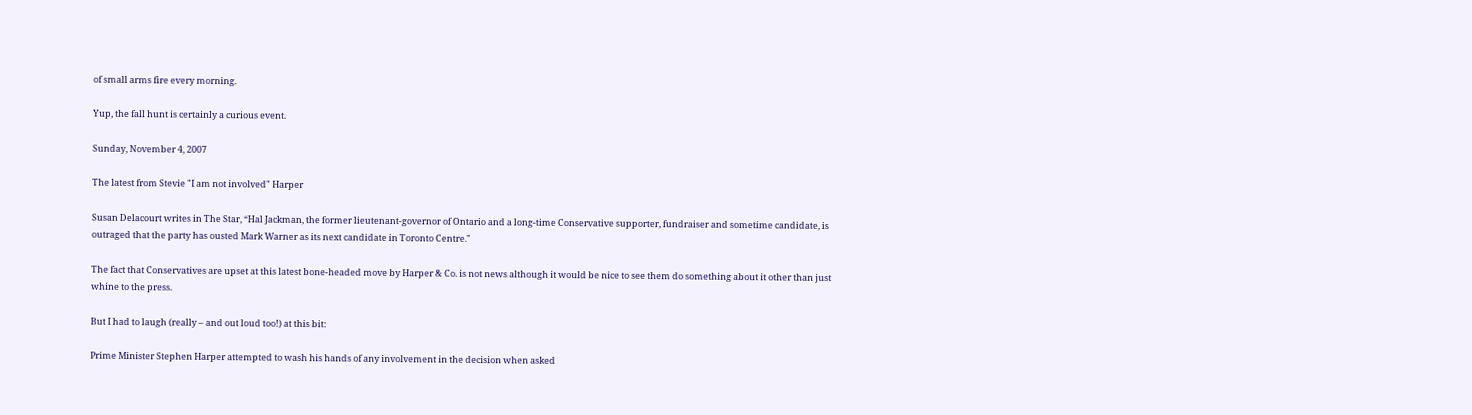of small arms fire every morning.

Yup, the fall hunt is certainly a curious event.

Sunday, November 4, 2007

The latest from Stevie "I am not involved" Harper

Susan Delacourt writes in The Star, “Hal Jackman, the former lieutenant-governor of Ontario and a long-time Conservative supporter, fundraiser and sometime candidate, is outraged that the party has ousted Mark Warner as its next candidate in Toronto Centre."

The fact that Conservatives are upset at this latest bone-headed move by Harper & Co. is not news although it would be nice to see them do something about it other than just whine to the press.

But I had to laugh (really – and out loud too!) at this bit:

Prime Minister Stephen Harper attempted to wash his hands of any involvement in the decision when asked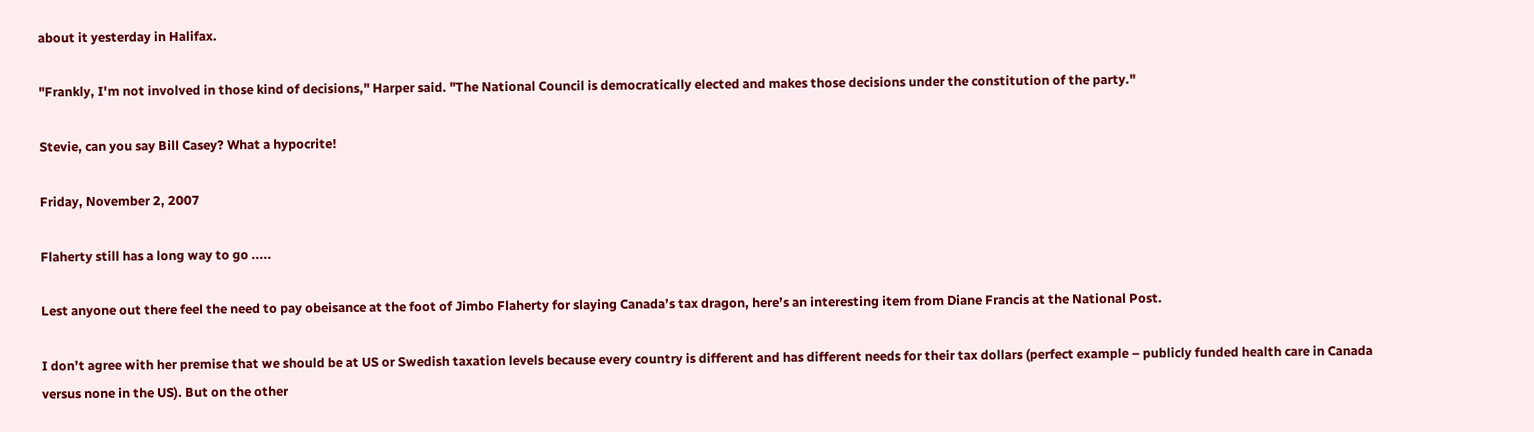about it yesterday in Halifax.

"Frankly, I'm not involved in those kind of decisions," Harper said. "The National Council is democratically elected and makes those decisions under the constitution of the party."

Stevie, can you say Bill Casey? What a hypocrite!

Friday, November 2, 2007

Flaherty still has a long way to go .....

Lest anyone out there feel the need to pay obeisance at the foot of Jimbo Flaherty for slaying Canada’s tax dragon, here’s an interesting item from Diane Francis at the National Post.

I don’t agree with her premise that we should be at US or Swedish taxation levels because every country is different and has different needs for their tax dollars (perfect example – publicly funded health care in Canada versus none in the US). But on the other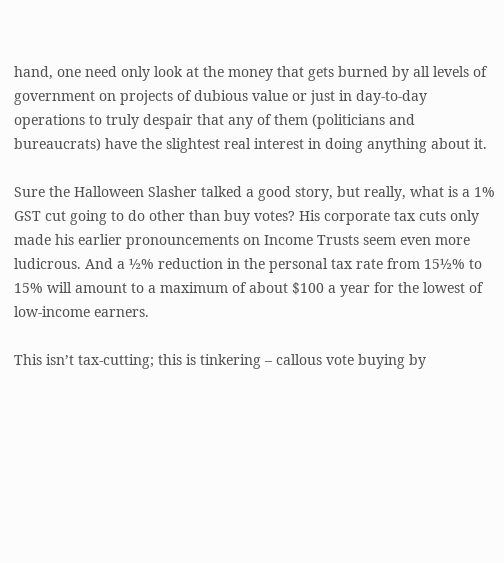hand, one need only look at the money that gets burned by all levels of government on projects of dubious value or just in day-to-day operations to truly despair that any of them (politicians and bureaucrats) have the slightest real interest in doing anything about it.

Sure the Halloween Slasher talked a good story, but really, what is a 1% GST cut going to do other than buy votes? His corporate tax cuts only made his earlier pronouncements on Income Trusts seem even more ludicrous. And a ½% reduction in the personal tax rate from 15½% to 15% will amount to a maximum of about $100 a year for the lowest of low-income earners.

This isn’t tax-cutting; this is tinkering – callous vote buying by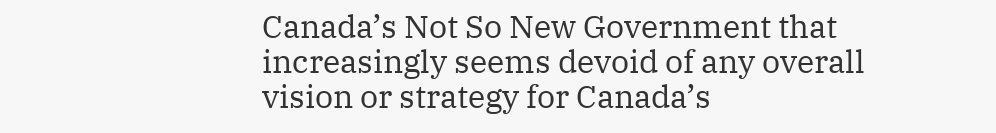Canada’s Not So New Government that increasingly seems devoid of any overall vision or strategy for Canada’s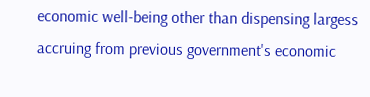economic well-being other than dispensing largess accruing from previous government's economic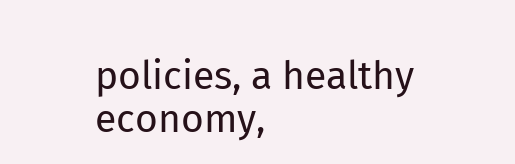policies, a healthy economy,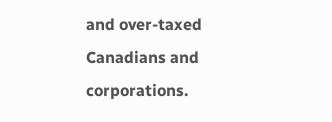and over-taxed Canadians and corporations.